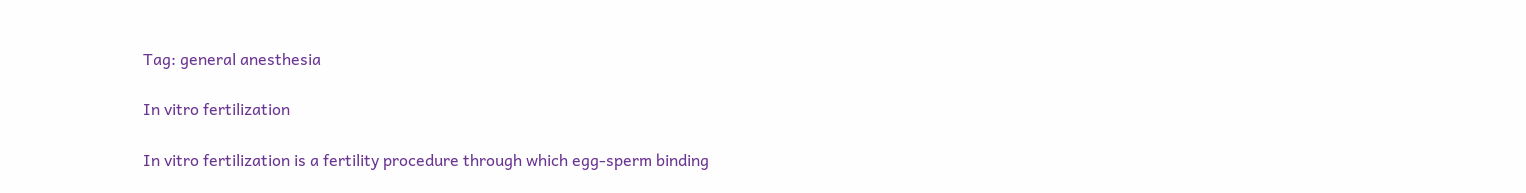Tag: general anesthesia

In vitro fertilization

In vitro fertilization is a fertility procedure through which egg-sperm binding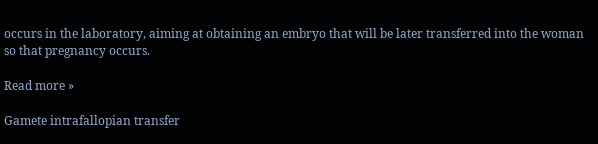occurs in the laboratory, aiming at obtaining an embryo that will be later transferred into the woman so that pregnancy occurs.

Read more »

Gamete intrafallopian transfer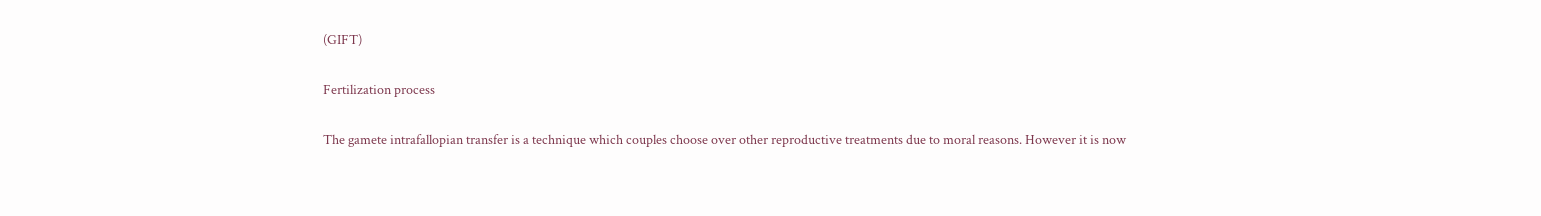(GIFT)

Fertilization process

The gamete intrafallopian transfer is a technique which couples choose over other reproductive treatments due to moral reasons. However it is now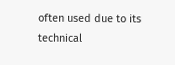often used due to its technical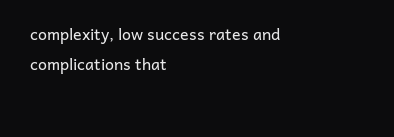complexity, low success rates and complications that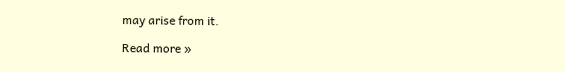may arise from it.

Read more »